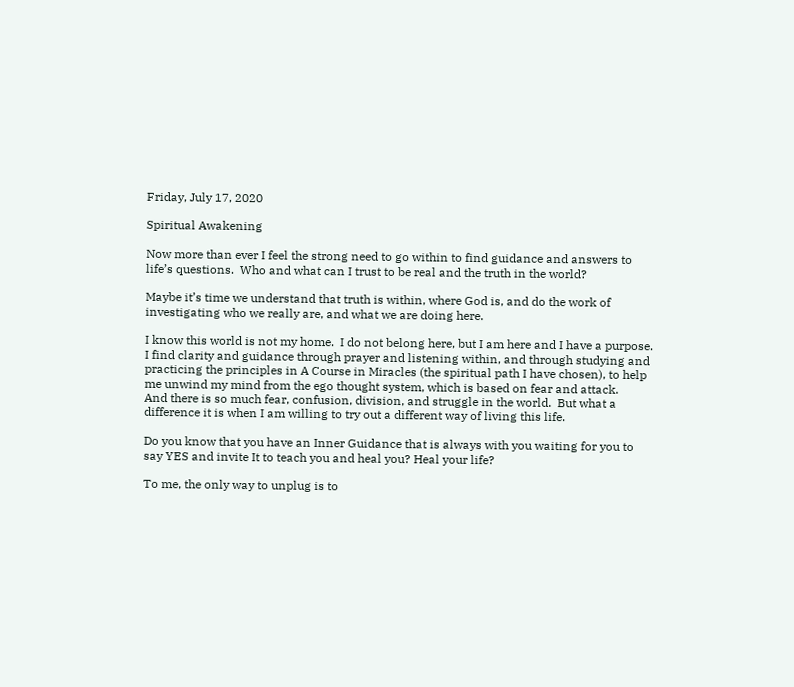Friday, July 17, 2020

Spiritual Awakening

Now more than ever I feel the strong need to go within to find guidance and answers to life’s questions.  Who and what can I trust to be real and the truth in the world?

Maybe it’s time we understand that truth is within, where God is, and do the work of investigating who we really are, and what we are doing here.

I know this world is not my home.  I do not belong here, but I am here and I have a purpose.  I find clarity and guidance through prayer and listening within, and through studying and practicing the principles in A Course in Miracles (the spiritual path I have chosen), to help me unwind my mind from the ego thought system, which is based on fear and attack.
And there is so much fear, confusion, division, and struggle in the world.  But what a difference it is when I am willing to try out a different way of living this life.

Do you know that you have an Inner Guidance that is always with you waiting for you to say YES and invite It to teach you and heal you? Heal your life?

To me, the only way to unplug is to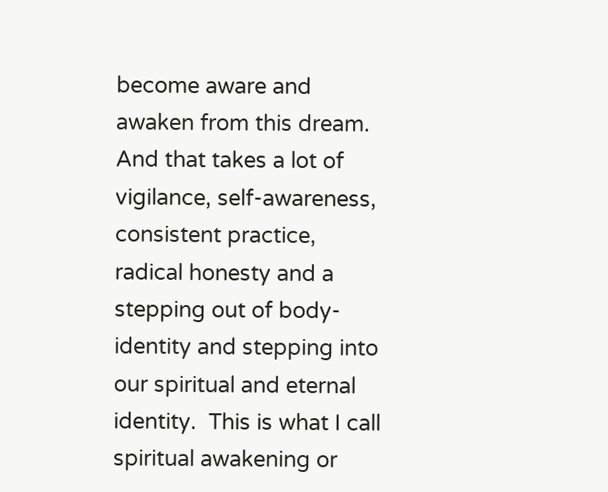become aware and awaken from this dream.  And that takes a lot of vigilance, self-awareness, consistent practice, radical honesty and a stepping out of body-identity and stepping into our spiritual and eternal identity.  This is what I call spiritual awakening or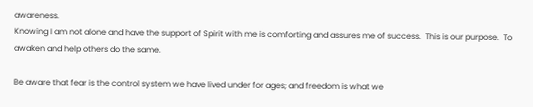awareness.
Knowing I am not alone and have the support of Spirit with me is comforting and assures me of success.  This is our purpose.  To awaken and help others do the same.

Be aware that fear is the control system we have lived under for ages; and freedom is what we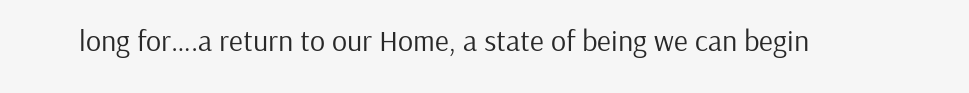long for….a return to our Home, a state of being we can begin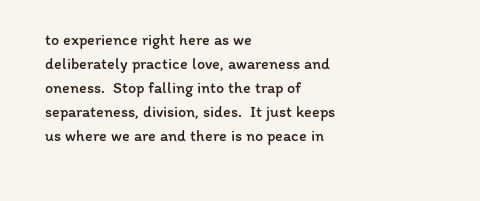to experience right here as we deliberately practice love, awareness and oneness.  Stop falling into the trap of separateness, division, sides.  It just keeps us where we are and there is no peace in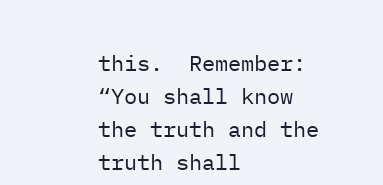this.  Remember:
“You shall know the truth and the truth shall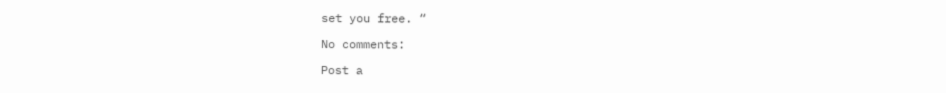set you free. “

No comments:

Post a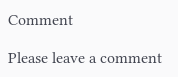Comment

Please leave a comment